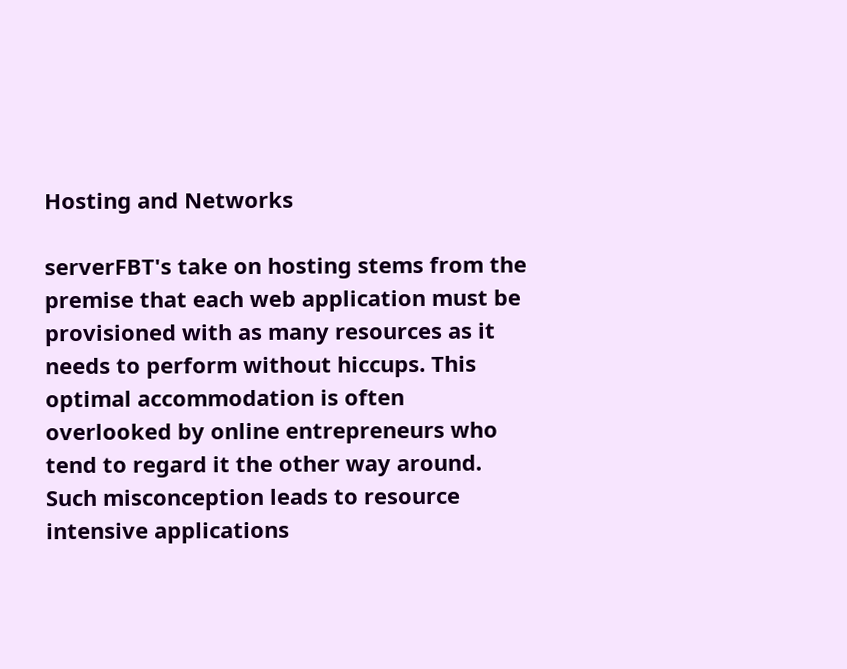Hosting and Networks

serverFBT's take on hosting stems from the premise that each web application must be provisioned with as many resources as it needs to perform without hiccups. This optimal accommodation is often overlooked by online entrepreneurs who tend to regard it the other way around. Such misconception leads to resource intensive applications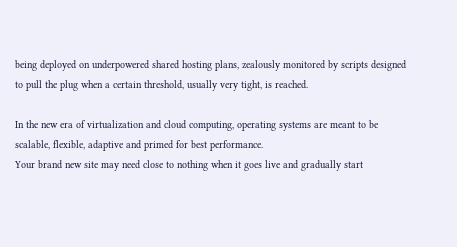being deployed on underpowered shared hosting plans, zealously monitored by scripts designed to pull the plug when a certain threshold, usually very tight, is reached.

In the new era of virtualization and cloud computing, operating systems are meant to be scalable, flexible, adaptive and primed for best performance.
Your brand new site may need close to nothing when it goes live and gradually start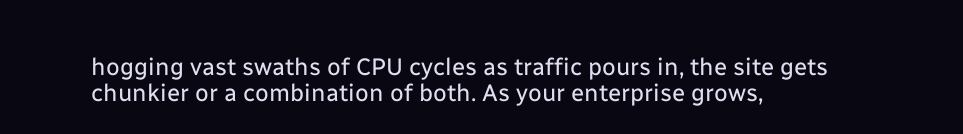hogging vast swaths of CPU cycles as traffic pours in, the site gets chunkier or a combination of both. As your enterprise grows,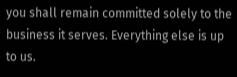you shall remain committed solely to the business it serves. Everything else is up to us.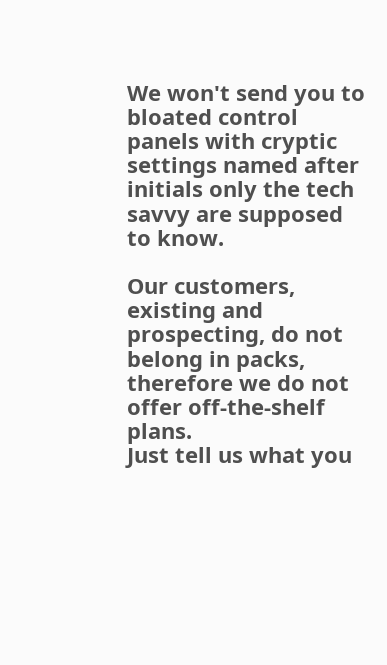We won't send you to bloated control panels with cryptic settings named after initials only the tech savvy are supposed to know.

Our customers, existing and prospecting, do not belong in packs, therefore we do not offer off-the-shelf plans.
Just tell us what you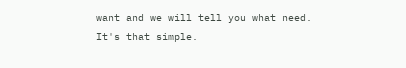want and we will tell you what need. It's that simple.